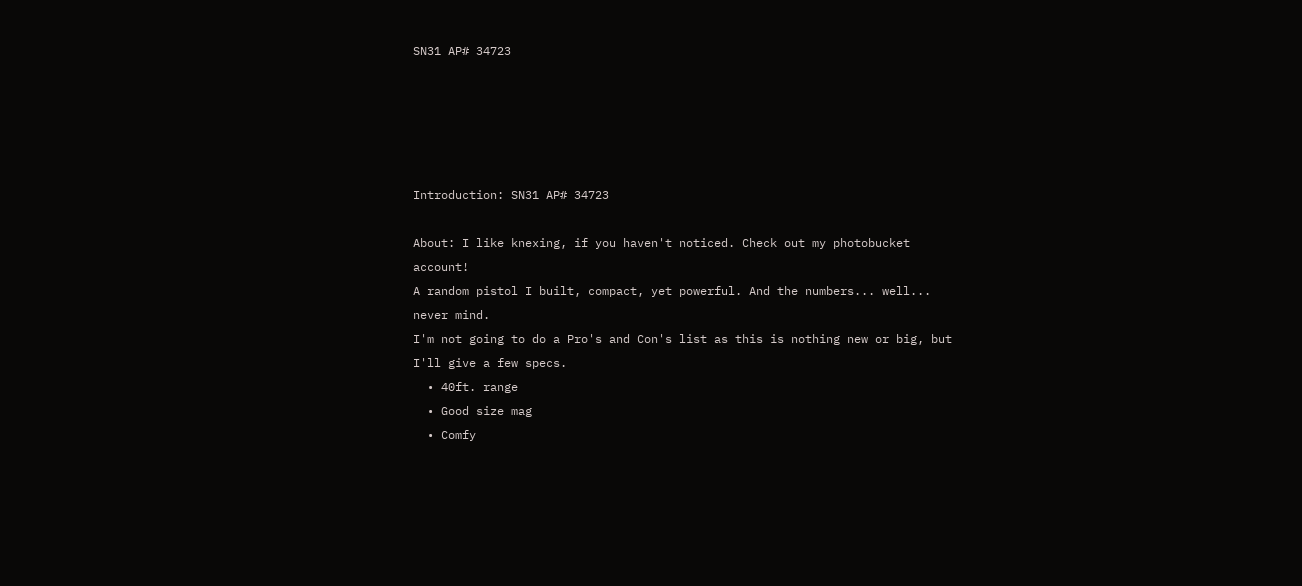SN31 AP# 34723





Introduction: SN31 AP# 34723

About: I like knexing, if you haven't noticed. Check out my photobucket account!
A random pistol I built, compact, yet powerful. And the numbers... well... never mind.
I'm not going to do a Pro's and Con's list as this is nothing new or big, but I'll give a few specs.
  • 40ft. range
  • Good size mag
  • Comfy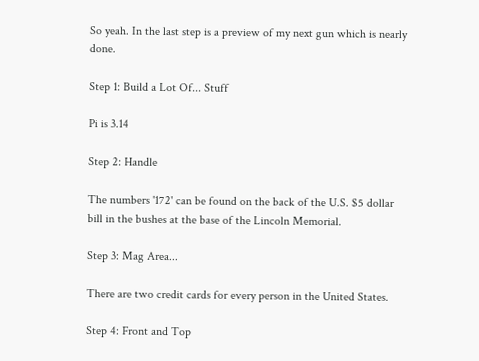So yeah. In the last step is a preview of my next gun which is nearly done.

Step 1: Build a Lot Of... Stuff

Pi is 3.14

Step 2: Handle

The numbers '172' can be found on the back of the U.S. $5 dollar bill in the bushes at the base of the Lincoln Memorial.

Step 3: Mag Area...

There are two credit cards for every person in the United States.

Step 4: Front and Top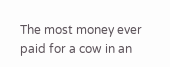The most money ever paid for a cow in an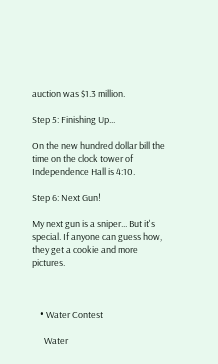auction was $1.3 million.

Step 5: Finishing Up...

On the new hundred dollar bill the time on the clock tower of Independence Hall is 4:10.

Step 6: Next Gun!

My next gun is a sniper... But it's special. If anyone can guess how, they get a cookie and more pictures.



    • Water Contest

      Water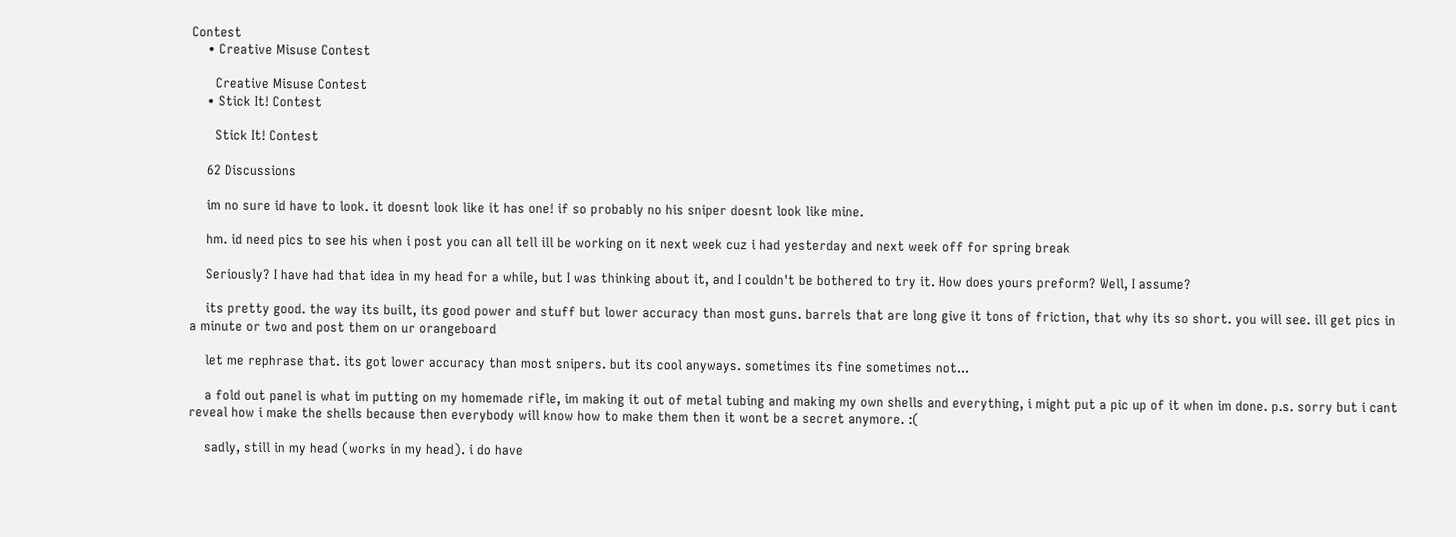Contest
    • Creative Misuse Contest

      Creative Misuse Contest
    • Stick It! Contest

      Stick It! Contest

    62 Discussions

    im no sure id have to look. it doesnt look like it has one! if so probably no his sniper doesnt look like mine.

    hm. id need pics to see his when i post you can all tell ill be working on it next week cuz i had yesterday and next week off for spring break

    Seriously? I have had that idea in my head for a while, but I was thinking about it, and I couldn't be bothered to try it. How does yours preform? Well, I assume?

    its pretty good. the way its built, its good power and stuff but lower accuracy than most guns. barrels that are long give it tons of friction, that why its so short. you will see. ill get pics in a minute or two and post them on ur orangeboard

    let me rephrase that. its got lower accuracy than most snipers. but its cool anyways. sometimes its fine sometimes not...

    a fold out panel is what im putting on my homemade rifle, im making it out of metal tubing and making my own shells and everything, i might put a pic up of it when im done. p.s. sorry but i cant reveal how i make the shells because then everybody will know how to make them then it wont be a secret anymore. :(

    sadly, still in my head (works in my head). i do have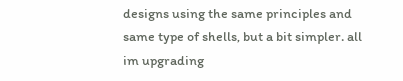designs using the same principles and same type of shells, but a bit simpler. all im upgrading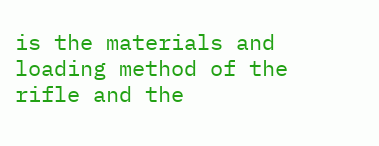is the materials and loading method of the rifle and the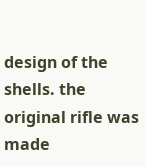design of the shells. the original rifle was made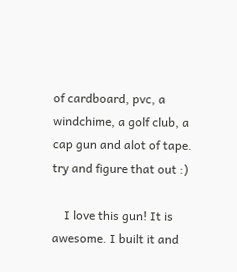of cardboard, pvc, a windchime, a golf club, a cap gun and alot of tape. try and figure that out :)

    I love this gun! It is awesome. I built it and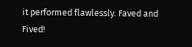it performed flawlessly. Faved and Fived!